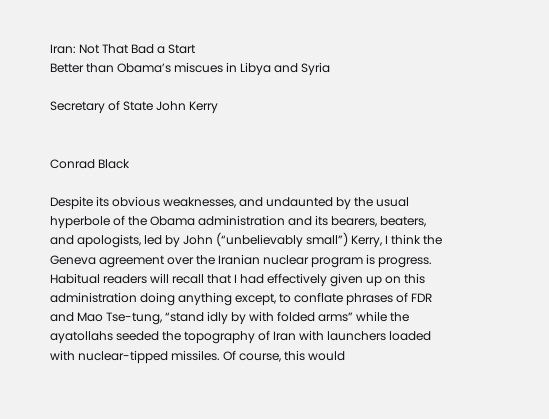Iran: Not That Bad a Start
Better than Obama’s miscues in Libya and Syria

Secretary of State John Kerry


Conrad Black

Despite its obvious weaknesses, and undaunted by the usual hyperbole of the Obama administration and its bearers, beaters, and apologists, led by John (“unbelievably small”) Kerry, I think the Geneva agreement over the Iranian nuclear program is progress. Habitual readers will recall that I had effectively given up on this administration doing anything except, to conflate phrases of FDR and Mao Tse-tung, “stand idly by with folded arms” while the ayatollahs seeded the topography of Iran with launchers loaded with nuclear-tipped missiles. Of course, this would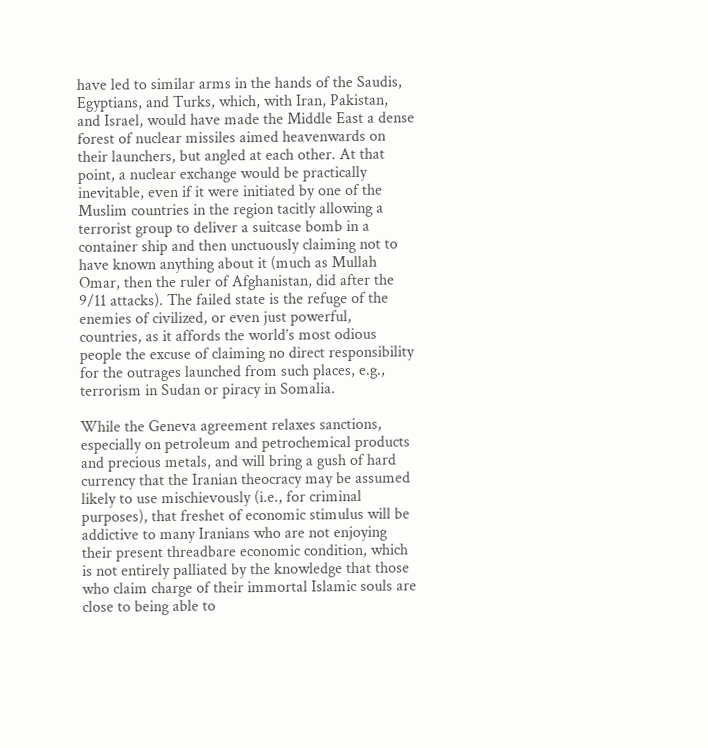have led to similar arms in the hands of the Saudis, Egyptians, and Turks, which, with Iran, Pakistan, and Israel, would have made the Middle East a dense forest of nuclear missiles aimed heavenwards on their launchers, but angled at each other. At that point, a nuclear exchange would be practically inevitable, even if it were initiated by one of the Muslim countries in the region tacitly allowing a terrorist group to deliver a suitcase bomb in a container ship and then unctuously claiming not to have known anything about it (much as Mullah Omar, then the ruler of Afghanistan, did after the 9/11 attacks). The failed state is the refuge of the enemies of civilized, or even just powerful, countries, as it affords the world’s most odious people the excuse of claiming no direct responsibility for the outrages launched from such places, e.g., terrorism in Sudan or piracy in Somalia.

While the Geneva agreement relaxes sanctions, especially on petroleum and petrochemical products and precious metals, and will bring a gush of hard currency that the Iranian theocracy may be assumed likely to use mischievously (i.e., for criminal purposes), that freshet of economic stimulus will be addictive to many Iranians who are not enjoying their present threadbare economic condition, which is not entirely palliated by the knowledge that those who claim charge of their immortal Islamic souls are close to being able to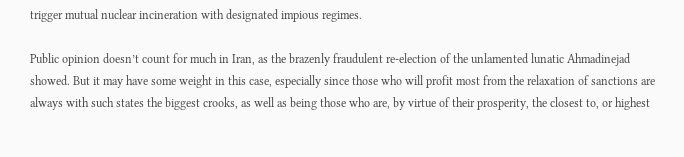trigger mutual nuclear incineration with designated impious regimes.

Public opinion doesn’t count for much in Iran, as the brazenly fraudulent re-election of the unlamented lunatic Ahmadinejad showed. But it may have some weight in this case, especially since those who will profit most from the relaxation of sanctions are always with such states the biggest crooks, as well as being those who are, by virtue of their prosperity, the closest to, or highest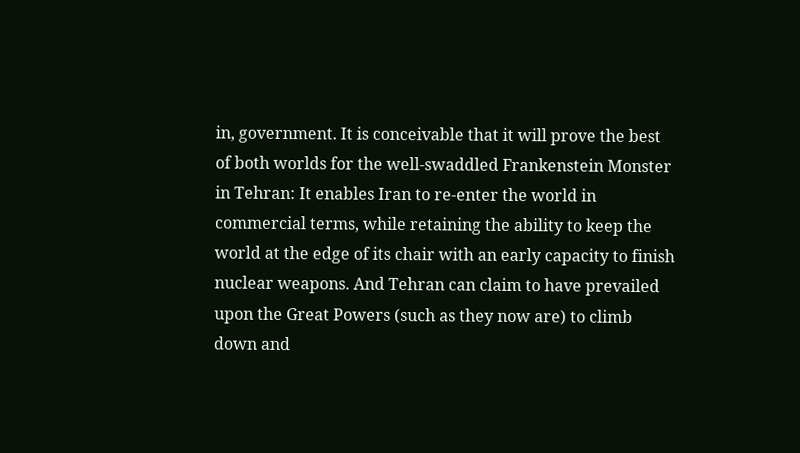in, government. It is conceivable that it will prove the best of both worlds for the well-swaddled Frankenstein Monster in Tehran: It enables Iran to re-enter the world in commercial terms, while retaining the ability to keep the world at the edge of its chair with an early capacity to finish nuclear weapons. And Tehran can claim to have prevailed upon the Great Powers (such as they now are) to climb down and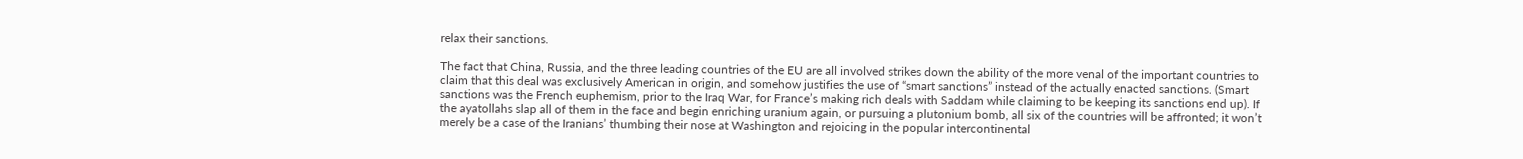relax their sanctions.

The fact that China, Russia, and the three leading countries of the EU are all involved strikes down the ability of the more venal of the important countries to claim that this deal was exclusively American in origin, and somehow justifies the use of “smart sanctions” instead of the actually enacted sanctions. (Smart sanctions was the French euphemism, prior to the Iraq War, for France’s making rich deals with Saddam while claiming to be keeping its sanctions end up). If the ayatollahs slap all of them in the face and begin enriching uranium again, or pursuing a plutonium bomb, all six of the countries will be affronted; it won’t merely be a case of the Iranians’ thumbing their nose at Washington and rejoicing in the popular intercontinental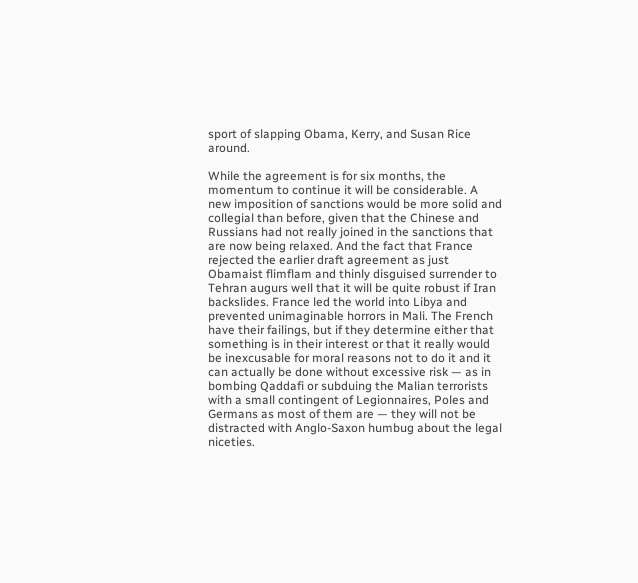sport of slapping Obama, Kerry, and Susan Rice around.

While the agreement is for six months, the momentum to continue it will be considerable. A new imposition of sanctions would be more solid and collegial than before, given that the Chinese and Russians had not really joined in the sanctions that are now being relaxed. And the fact that France rejected the earlier draft agreement as just Obamaist flimflam and thinly disguised surrender to Tehran augurs well that it will be quite robust if Iran backslides. France led the world into Libya and prevented unimaginable horrors in Mali. The French have their failings, but if they determine either that something is in their interest or that it really would be inexcusable for moral reasons not to do it and it can actually be done without excessive risk — as in bombing Qaddafi or subduing the Malian terrorists with a small contingent of Legionnaires, Poles and Germans as most of them are — they will not be distracted with Anglo-Saxon humbug about the legal niceties.